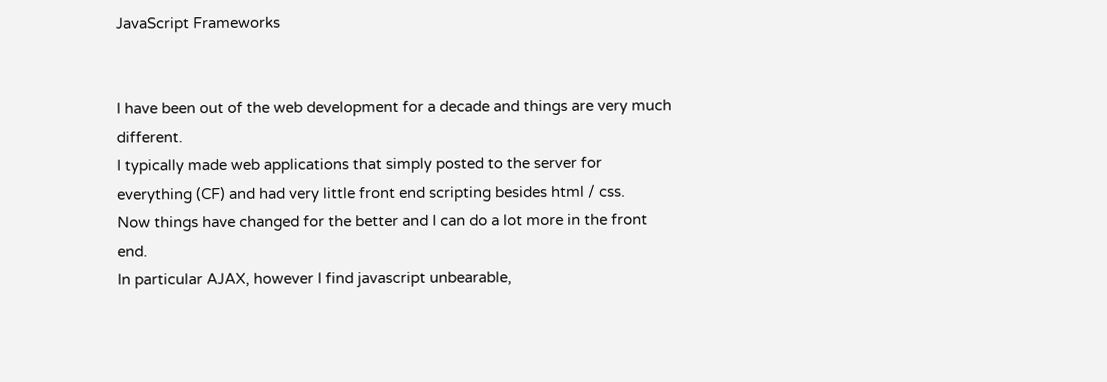JavaScript Frameworks


I have been out of the web development for a decade and things are very much different.
I typically made web applications that simply posted to the server for everything (CF) and had very little front end scripting besides html / css.
Now things have changed for the better and I can do a lot more in the front end.
In particular AJAX, however I find javascript unbearable,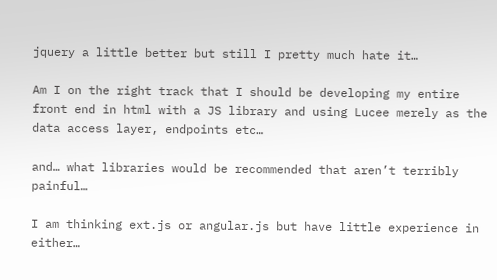jquery a little better but still I pretty much hate it…

Am I on the right track that I should be developing my entire front end in html with a JS library and using Lucee merely as the data access layer, endpoints etc…

and… what libraries would be recommended that aren’t terribly painful…

I am thinking ext.js or angular.js but have little experience in either…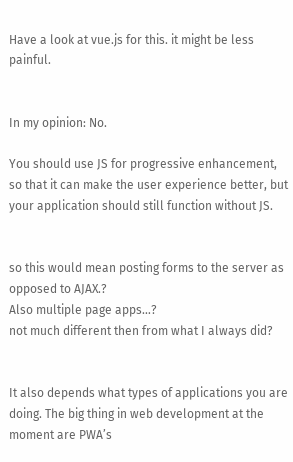Have a look at vue.js for this. it might be less painful.


In my opinion: No.

You should use JS for progressive enhancement, so that it can make the user experience better, but your application should still function without JS.


so this would mean posting forms to the server as opposed to AJAX.?
Also multiple page apps…?
not much different then from what I always did?


It also depends what types of applications you are doing. The big thing in web development at the moment are PWA’s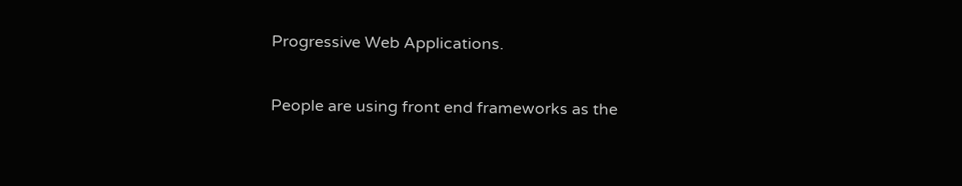Progressive Web Applications.

People are using front end frameworks as the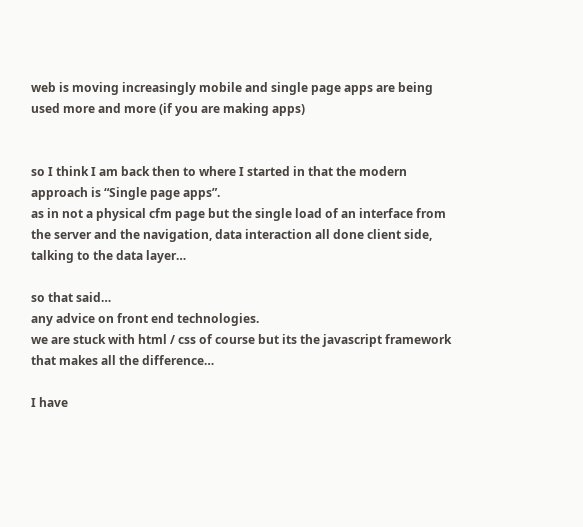web is moving increasingly mobile and single page apps are being used more and more (if you are making apps)


so I think I am back then to where I started in that the modern approach is “Single page apps”.
as in not a physical cfm page but the single load of an interface from the server and the navigation, data interaction all done client side, talking to the data layer…

so that said…
any advice on front end technologies.
we are stuck with html / css of course but its the javascript framework that makes all the difference…

I have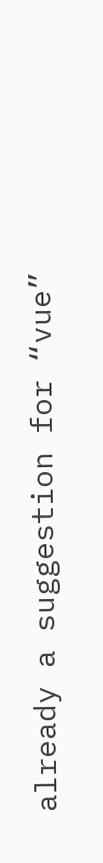already a suggestion for “vue”